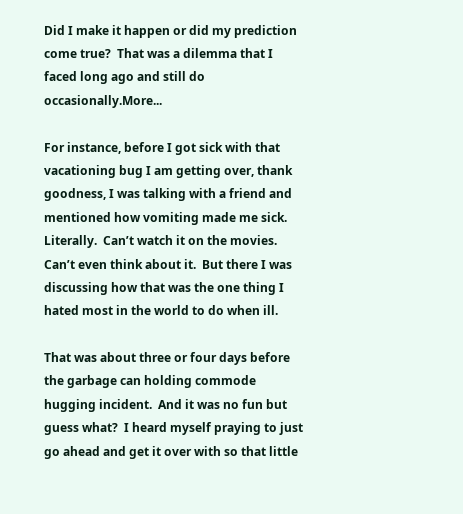Did I make it happen or did my prediction come true?  That was a dilemma that I faced long ago and still do occasionally.More...

For instance, before I got sick with that vacationing bug I am getting over, thank goodness, I was talking with a friend and mentioned how vomiting made me sick.  Literally.  Can’t watch it on the movies.  Can’t even think about it.  But there I was discussing how that was the one thing I hated most in the world to do when ill.

That was about three or four days before the garbage can holding commode hugging incident.  And it was no fun but guess what?  I heard myself praying to just go ahead and get it over with so that little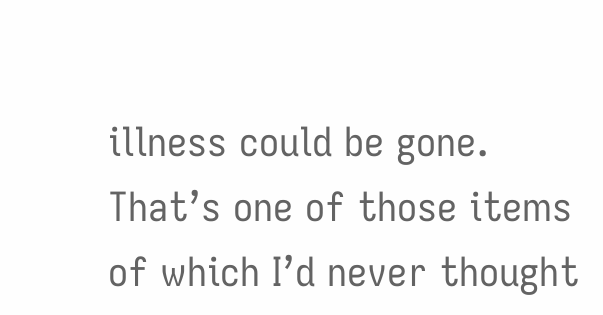illness could be gone.  That’s one of those items of which I’d never thought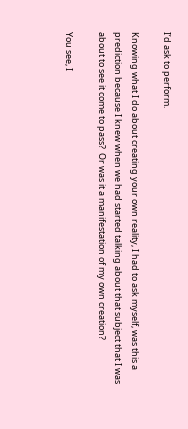I’d ask to perform.

Knowing what I do about creating your own reality, I had to ask myself, was this a prediction because I knew when we had started talking about that subject that I was about to see it come to pass?  Or was it a manifestation of my own creation?

You see, I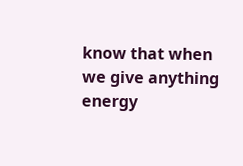know that when we give anything energy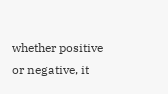whether positive or negative, it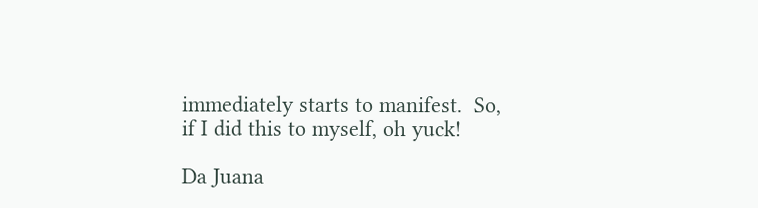immediately starts to manifest.  So, if I did this to myself, oh yuck!

Da Juana